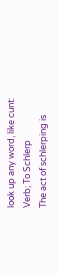look up any word, like cunt:
Verb; To Schlerp
The act of schlerping is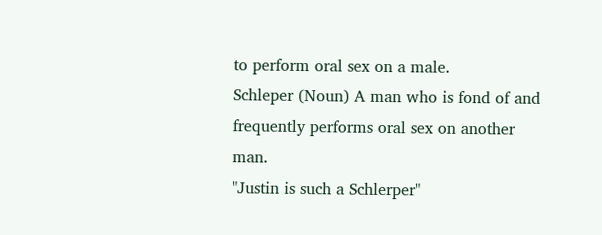to perform oral sex on a male.
Schleper (Noun) A man who is fond of and frequently performs oral sex on another man.
"Justin is such a Schlerper"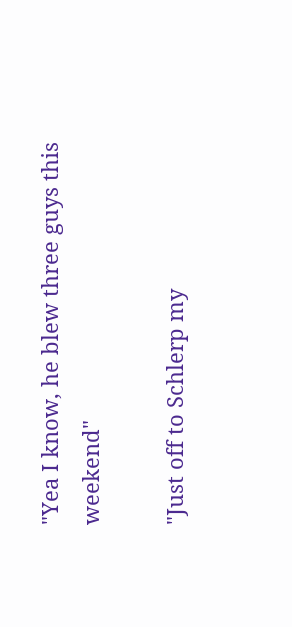"Yea I know, he blew three guys this weekend"

"Just off to Schlerp my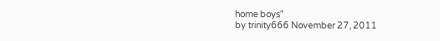home boys"
by trinity666 November 27, 2011